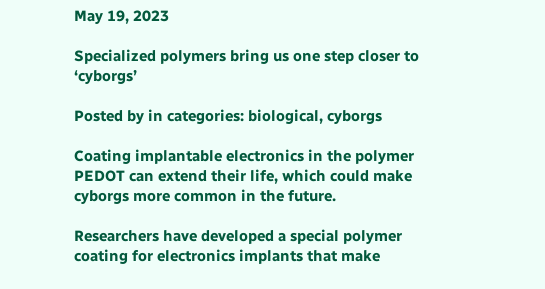May 19, 2023

Specialized polymers bring us one step closer to ‘cyborgs’

Posted by in categories: biological, cyborgs

Coating implantable electronics in the polymer PEDOT can extend their life, which could make cyborgs more common in the future.

Researchers have developed a special polymer coating for electronics implants that make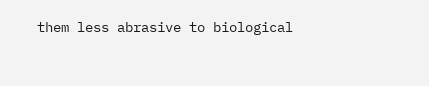them less abrasive to biological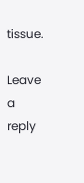tissue.

Leave a reply